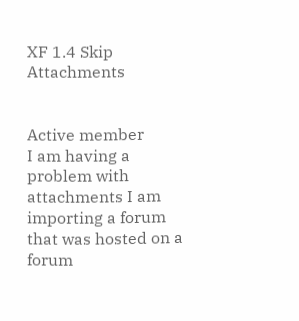XF 1.4 Skip Attachments


Active member
I am having a problem with attachments I am importing a forum that was hosted on a forum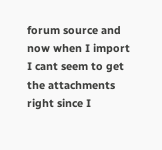forum source and now when I import I cant seem to get the attachments right since I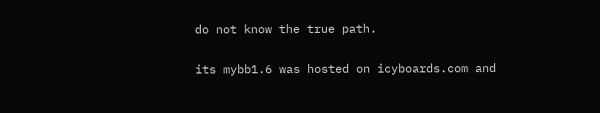do not know the true path.

its mybb1.6 was hosted on icyboards.com and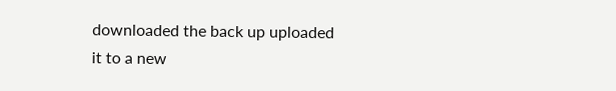downloaded the back up uploaded it to a new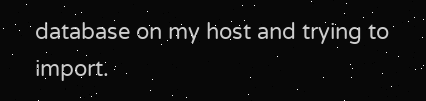database on my host and trying to import.